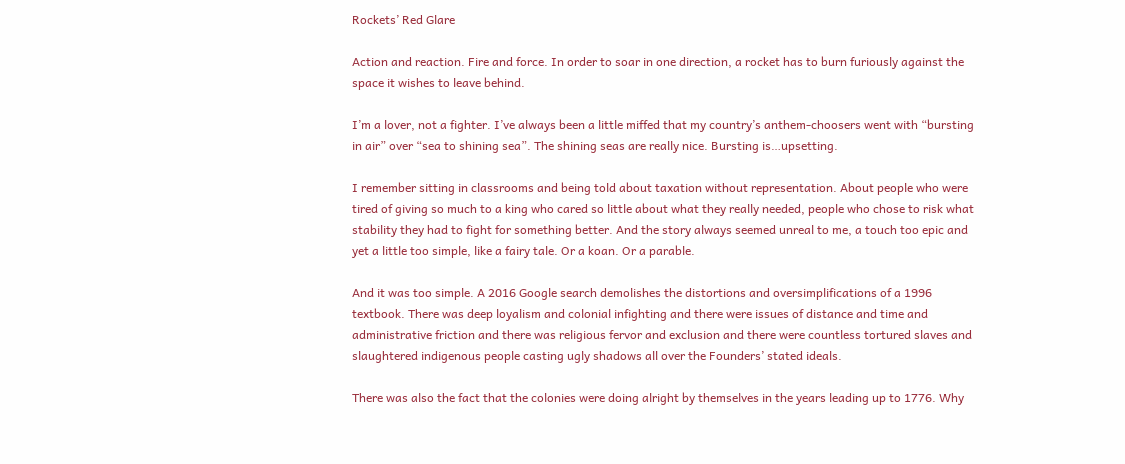Rockets’ Red Glare

Action and reaction. Fire and force. In order to soar in one direction, a rocket has to burn furiously against the space it wishes to leave behind.

I’m a lover, not a fighter. I’ve always been a little miffed that my country’s anthem-choosers went with “bursting in air” over “sea to shining sea”. The shining seas are really nice. Bursting is…upsetting.

I remember sitting in classrooms and being told about taxation without representation. About people who were tired of giving so much to a king who cared so little about what they really needed, people who chose to risk what stability they had to fight for something better. And the story always seemed unreal to me, a touch too epic and yet a little too simple, like a fairy tale. Or a koan. Or a parable.

And it was too simple. A 2016 Google search demolishes the distortions and oversimplifications of a 1996 textbook. There was deep loyalism and colonial infighting and there were issues of distance and time and administrative friction and there was religious fervor and exclusion and there were countless tortured slaves and slaughtered indigenous people casting ugly shadows all over the Founders’ stated ideals.

There was also the fact that the colonies were doing alright by themselves in the years leading up to 1776. Why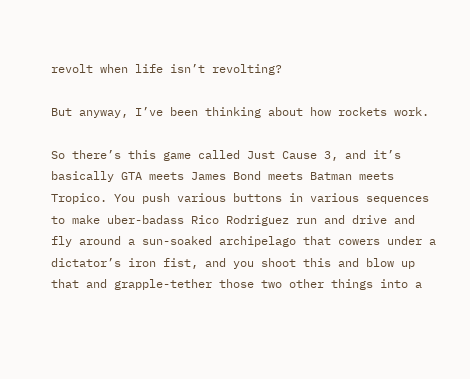revolt when life isn’t revolting?

But anyway, I’ve been thinking about how rockets work.

So there’s this game called Just Cause 3, and it’s basically GTA meets James Bond meets Batman meets Tropico. You push various buttons in various sequences to make uber-badass Rico Rodriguez run and drive and fly around a sun-soaked archipelago that cowers under a dictator’s iron fist, and you shoot this and blow up that and grapple-tether those two other things into a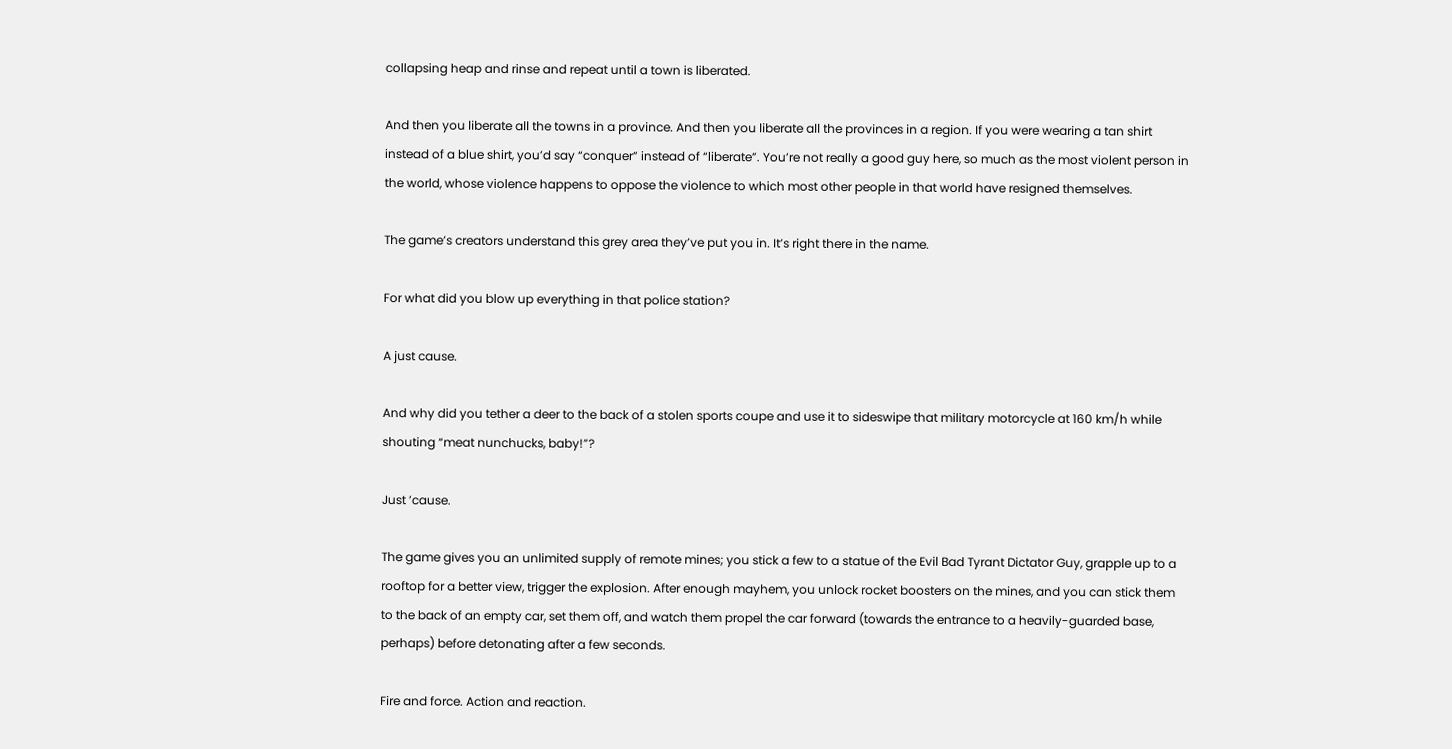collapsing heap and rinse and repeat until a town is liberated.

And then you liberate all the towns in a province. And then you liberate all the provinces in a region. If you were wearing a tan shirt instead of a blue shirt, you’d say “conquer” instead of “liberate”. You’re not really a good guy here, so much as the most violent person in the world, whose violence happens to oppose the violence to which most other people in that world have resigned themselves.

The game’s creators understand this grey area they’ve put you in. It’s right there in the name.

For what did you blow up everything in that police station?

A just cause.

And why did you tether a deer to the back of a stolen sports coupe and use it to sideswipe that military motorcycle at 160 km/h while shouting “meat nunchucks, baby!”?

Just ’cause.

The game gives you an unlimited supply of remote mines; you stick a few to a statue of the Evil Bad Tyrant Dictator Guy, grapple up to a rooftop for a better view, trigger the explosion. After enough mayhem, you unlock rocket boosters on the mines, and you can stick them to the back of an empty car, set them off, and watch them propel the car forward (towards the entrance to a heavily-guarded base, perhaps) before detonating after a few seconds.

Fire and force. Action and reaction.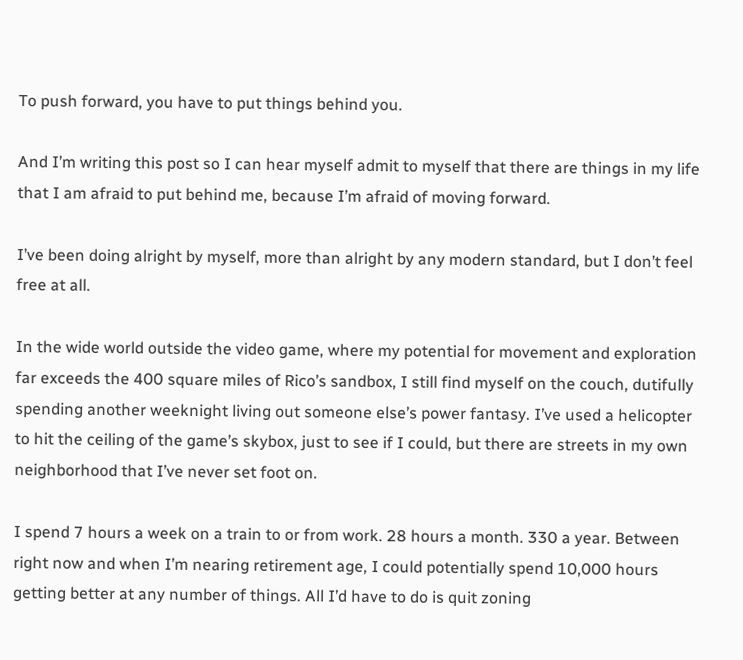To push forward, you have to put things behind you.

And I’m writing this post so I can hear myself admit to myself that there are things in my life that I am afraid to put behind me, because I’m afraid of moving forward.

I’ve been doing alright by myself, more than alright by any modern standard, but I don’t feel free at all.

In the wide world outside the video game, where my potential for movement and exploration far exceeds the 400 square miles of Rico’s sandbox, I still find myself on the couch, dutifully spending another weeknight living out someone else’s power fantasy. I’ve used a helicopter to hit the ceiling of the game’s skybox, just to see if I could, but there are streets in my own neighborhood that I’ve never set foot on.

I spend 7 hours a week on a train to or from work. 28 hours a month. 330 a year. Between right now and when I’m nearing retirement age, I could potentially spend 10,000 hours getting better at any number of things. All I’d have to do is quit zoning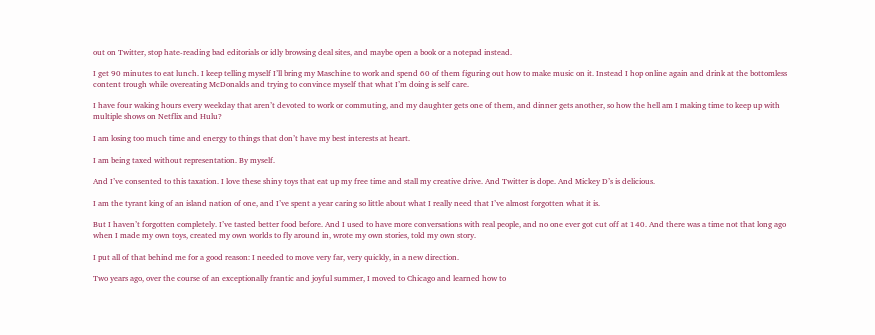out on Twitter, stop hate-reading bad editorials or idly browsing deal sites, and maybe open a book or a notepad instead.

I get 90 minutes to eat lunch. I keep telling myself I’ll bring my Maschine to work and spend 60 of them figuring out how to make music on it. Instead I hop online again and drink at the bottomless content trough while overeating McDonalds and trying to convince myself that what I’m doing is self care.

I have four waking hours every weekday that aren’t devoted to work or commuting, and my daughter gets one of them, and dinner gets another, so how the hell am I making time to keep up with multiple shows on Netflix and Hulu?

I am losing too much time and energy to things that don’t have my best interests at heart.

I am being taxed without representation. By myself.

And I’ve consented to this taxation. I love these shiny toys that eat up my free time and stall my creative drive. And Twitter is dope. And Mickey D’s is delicious.

I am the tyrant king of an island nation of one, and I’ve spent a year caring so little about what I really need that I’ve almost forgotten what it is.

But I haven’t forgotten completely. I’ve tasted better food before. And I used to have more conversations with real people, and no one ever got cut off at 140. And there was a time not that long ago when I made my own toys, created my own worlds to fly around in, wrote my own stories, told my own story.

I put all of that behind me for a good reason: I needed to move very far, very quickly, in a new direction.

Two years ago, over the course of an exceptionally frantic and joyful summer, I moved to Chicago and learned how to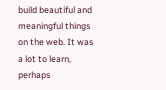build beautiful and meaningful things on the web. It was a lot to learn, perhaps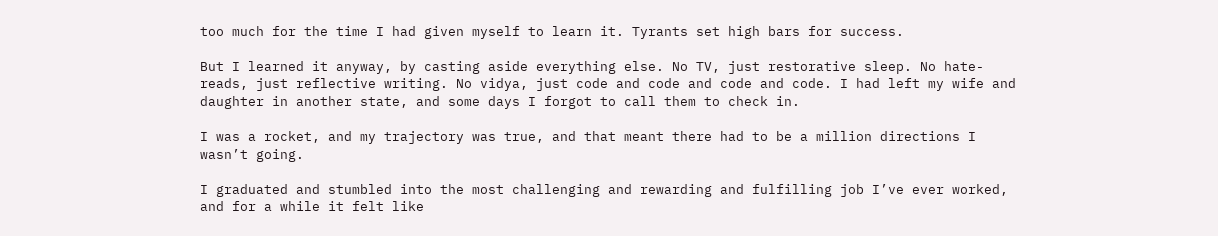too much for the time I had given myself to learn it. Tyrants set high bars for success.

But I learned it anyway, by casting aside everything else. No TV, just restorative sleep. No hate-reads, just reflective writing. No vidya, just code and code and code and code. I had left my wife and daughter in another state, and some days I forgot to call them to check in.

I was a rocket, and my trajectory was true, and that meant there had to be a million directions I wasn’t going.

I graduated and stumbled into the most challenging and rewarding and fulfilling job I’ve ever worked, and for a while it felt like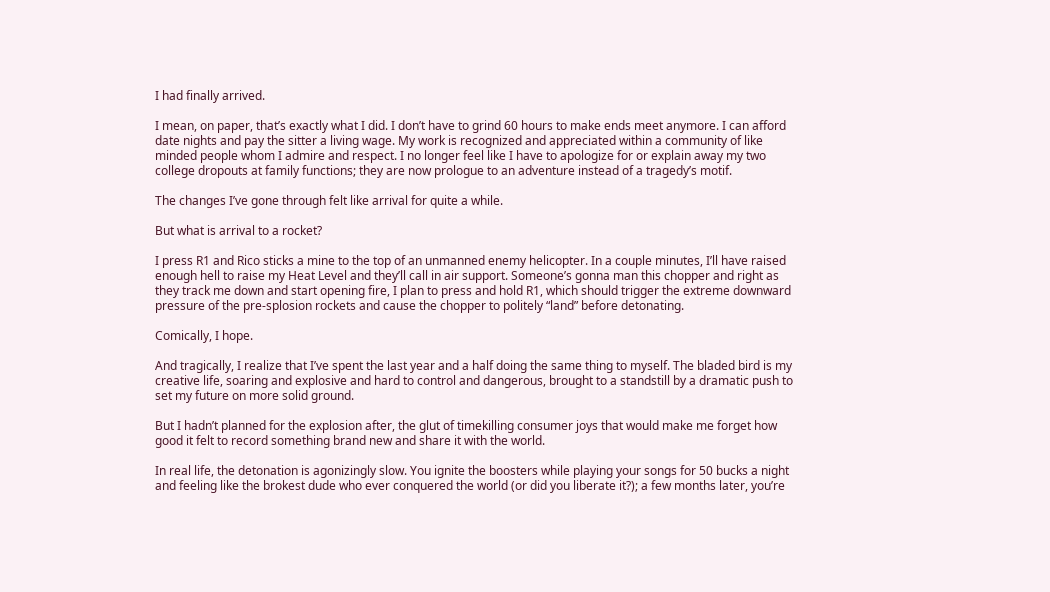I had finally arrived.

I mean, on paper, that’s exactly what I did. I don’t have to grind 60 hours to make ends meet anymore. I can afford date nights and pay the sitter a living wage. My work is recognized and appreciated within a community of like minded people whom I admire and respect. I no longer feel like I have to apologize for or explain away my two college dropouts at family functions; they are now prologue to an adventure instead of a tragedy’s motif.

The changes I’ve gone through felt like arrival for quite a while.

But what is arrival to a rocket?

I press R1 and Rico sticks a mine to the top of an unmanned enemy helicopter. In a couple minutes, I’ll have raised enough hell to raise my Heat Level and they’ll call in air support. Someone’s gonna man this chopper and right as they track me down and start opening fire, I plan to press and hold R1, which should trigger the extreme downward pressure of the pre-splosion rockets and cause the chopper to politely “land” before detonating.

Comically, I hope.

And tragically, I realize that I’ve spent the last year and a half doing the same thing to myself. The bladed bird is my creative life, soaring and explosive and hard to control and dangerous, brought to a standstill by a dramatic push to set my future on more solid ground.

But I hadn’t planned for the explosion after, the glut of timekilling consumer joys that would make me forget how good it felt to record something brand new and share it with the world.

In real life, the detonation is agonizingly slow. You ignite the boosters while playing your songs for 50 bucks a night and feeling like the brokest dude who ever conquered the world (or did you liberate it?); a few months later, you’re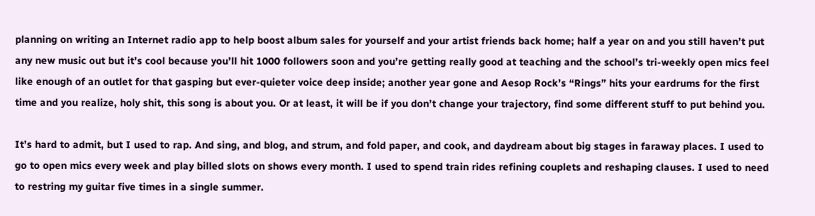planning on writing an Internet radio app to help boost album sales for yourself and your artist friends back home; half a year on and you still haven’t put any new music out but it’s cool because you’ll hit 1000 followers soon and you’re getting really good at teaching and the school’s tri-weekly open mics feel like enough of an outlet for that gasping but ever-quieter voice deep inside; another year gone and Aesop Rock’s “Rings” hits your eardrums for the first time and you realize, holy shit, this song is about you. Or at least, it will be if you don’t change your trajectory, find some different stuff to put behind you.

It’s hard to admit, but I used to rap. And sing, and blog, and strum, and fold paper, and cook, and daydream about big stages in faraway places. I used to go to open mics every week and play billed slots on shows every month. I used to spend train rides refining couplets and reshaping clauses. I used to need to restring my guitar five times in a single summer.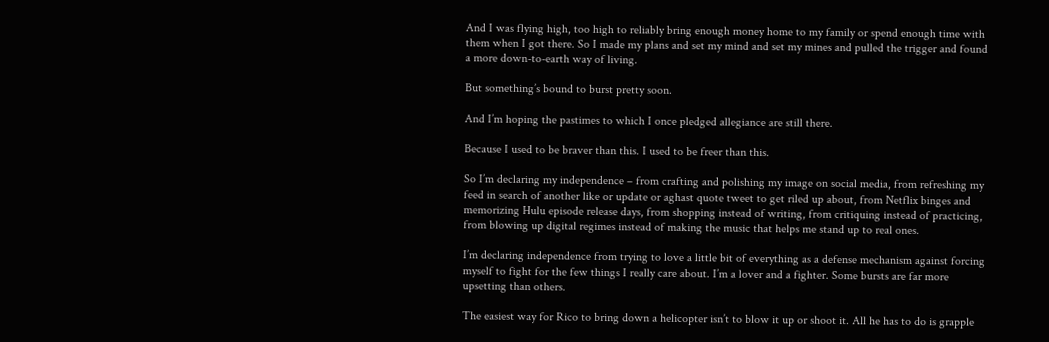And I was flying high, too high to reliably bring enough money home to my family or spend enough time with them when I got there. So I made my plans and set my mind and set my mines and pulled the trigger and found a more down-to-earth way of living.

But something’s bound to burst pretty soon.

And I’m hoping the pastimes to which I once pledged allegiance are still there.

Because I used to be braver than this. I used to be freer than this.

So I’m declaring my independence – from crafting and polishing my image on social media, from refreshing my feed in search of another like or update or aghast quote tweet to get riled up about, from Netflix binges and memorizing Hulu episode release days, from shopping instead of writing, from critiquing instead of practicing, from blowing up digital regimes instead of making the music that helps me stand up to real ones.

I’m declaring independence from trying to love a little bit of everything as a defense mechanism against forcing myself to fight for the few things I really care about. I’m a lover and a fighter. Some bursts are far more upsetting than others.

The easiest way for Rico to bring down a helicopter isn’t to blow it up or shoot it. All he has to do is grapple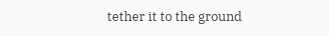tether it to the ground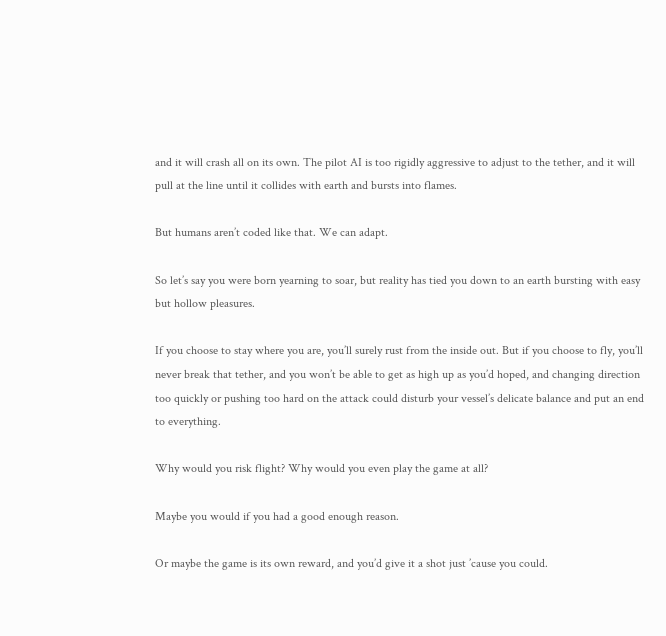and it will crash all on its own. The pilot AI is too rigidly aggressive to adjust to the tether, and it will pull at the line until it collides with earth and bursts into flames.

But humans aren’t coded like that. We can adapt.

So let’s say you were born yearning to soar, but reality has tied you down to an earth bursting with easy but hollow pleasures.

If you choose to stay where you are, you’ll surely rust from the inside out. But if you choose to fly, you’ll never break that tether, and you won’t be able to get as high up as you’d hoped, and changing direction too quickly or pushing too hard on the attack could disturb your vessel’s delicate balance and put an end to everything.

Why would you risk flight? Why would you even play the game at all?

Maybe you would if you had a good enough reason.

Or maybe the game is its own reward, and you’d give it a shot just ’cause you could.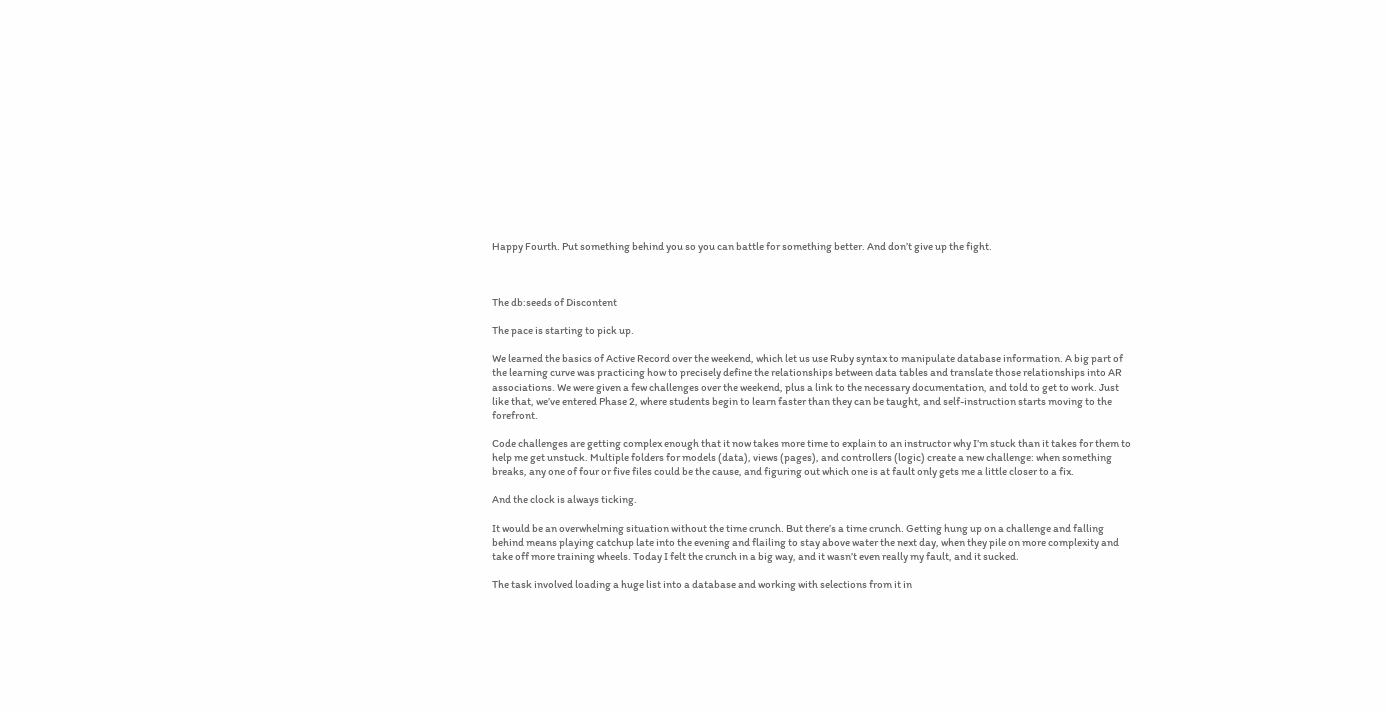Happy Fourth. Put something behind you so you can battle for something better. And don’t give up the fight.



The db:seeds of Discontent

The pace is starting to pick up.

We learned the basics of Active Record over the weekend, which let us use Ruby syntax to manipulate database information. A big part of the learning curve was practicing how to precisely define the relationships between data tables and translate those relationships into AR associations. We were given a few challenges over the weekend, plus a link to the necessary documentation, and told to get to work. Just like that, we’ve entered Phase 2, where students begin to learn faster than they can be taught, and self-instruction starts moving to the forefront.

Code challenges are getting complex enough that it now takes more time to explain to an instructor why I’m stuck than it takes for them to help me get unstuck. Multiple folders for models (data), views (pages), and controllers (logic) create a new challenge: when something breaks, any one of four or five files could be the cause, and figuring out which one is at fault only gets me a little closer to a fix.

And the clock is always ticking.

It would be an overwhelming situation without the time crunch. But there’s a time crunch. Getting hung up on a challenge and falling behind means playing catchup late into the evening and flailing to stay above water the next day, when they pile on more complexity and take off more training wheels. Today I felt the crunch in a big way, and it wasn’t even really my fault, and it sucked.

The task involved loading a huge list into a database and working with selections from it in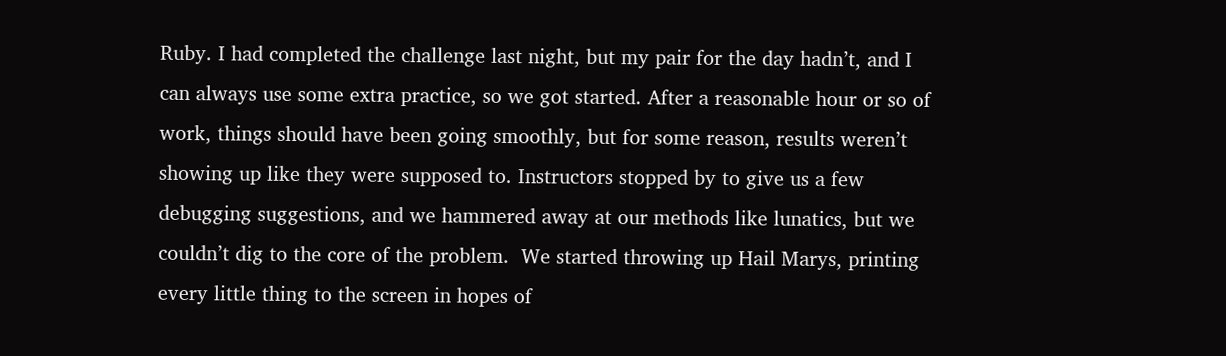Ruby. I had completed the challenge last night, but my pair for the day hadn’t, and I can always use some extra practice, so we got started. After a reasonable hour or so of work, things should have been going smoothly, but for some reason, results weren’t showing up like they were supposed to. Instructors stopped by to give us a few debugging suggestions, and we hammered away at our methods like lunatics, but we couldn’t dig to the core of the problem.  We started throwing up Hail Marys, printing every little thing to the screen in hopes of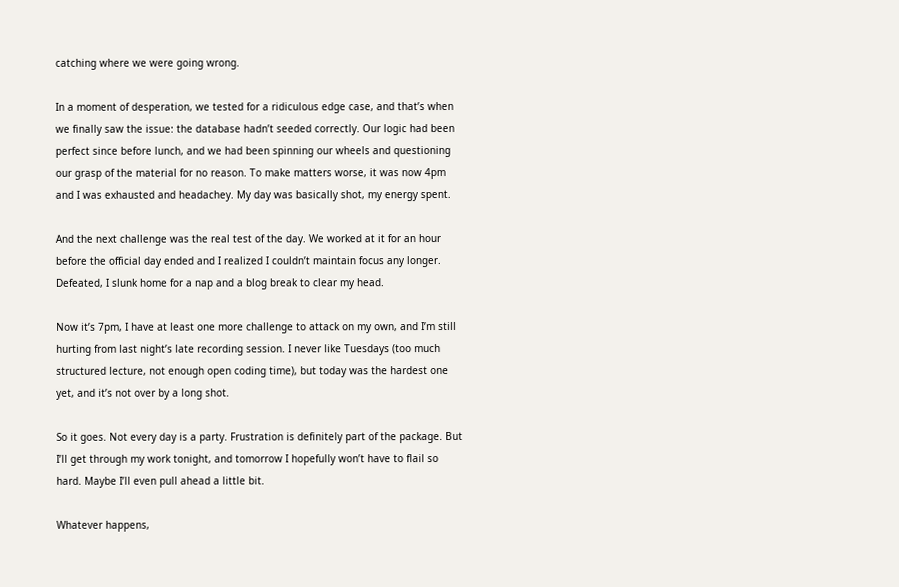catching where we were going wrong.

In a moment of desperation, we tested for a ridiculous edge case, and that’s when we finally saw the issue: the database hadn’t seeded correctly. Our logic had been perfect since before lunch, and we had been spinning our wheels and questioning our grasp of the material for no reason. To make matters worse, it was now 4pm and I was exhausted and headachey. My day was basically shot, my energy spent.

And the next challenge was the real test of the day. We worked at it for an hour before the official day ended and I realized I couldn’t maintain focus any longer. Defeated, I slunk home for a nap and a blog break to clear my head.

Now it’s 7pm, I have at least one more challenge to attack on my own, and I’m still hurting from last night’s late recording session. I never like Tuesdays (too much structured lecture, not enough open coding time), but today was the hardest one yet, and it’s not over by a long shot.

So it goes. Not every day is a party. Frustration is definitely part of the package. But I’ll get through my work tonight, and tomorrow I hopefully won’t have to flail so hard. Maybe I’ll even pull ahead a little bit.

Whatever happens,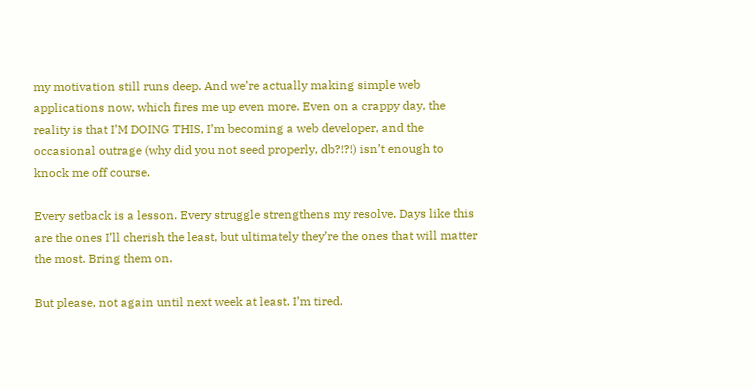my motivation still runs deep. And we’re actually making simple web applications now, which fires me up even more. Even on a crappy day, the reality is that I’M DOING THIS, I’m becoming a web developer, and the occasional outrage (why did you not seed properly, db?!?!) isn’t enough to knock me off course.

Every setback is a lesson. Every struggle strengthens my resolve. Days like this are the ones I’ll cherish the least, but ultimately they’re the ones that will matter the most. Bring them on.

But please, not again until next week at least. I’m tired.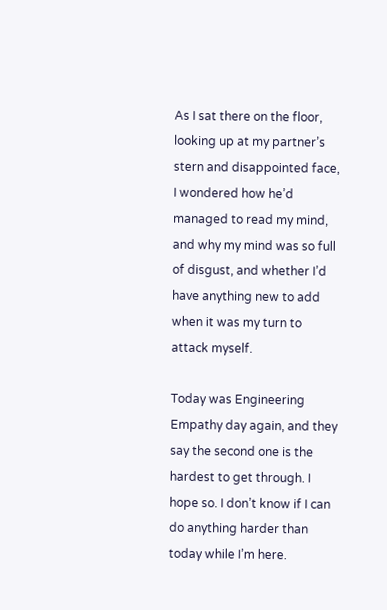As I sat there on the floor, looking up at my partner’s stern and disappointed face, I wondered how he’d managed to read my mind, and why my mind was so full of disgust, and whether I’d have anything new to add when it was my turn to attack myself.

Today was Engineering Empathy day again, and they say the second one is the hardest to get through. I hope so. I don’t know if I can do anything harder than today while I’m here.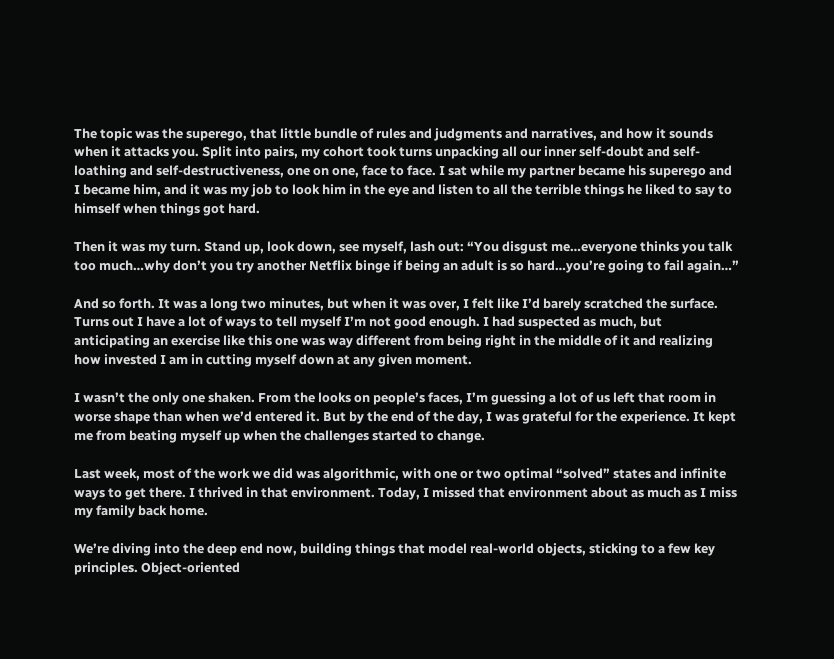The topic was the superego, that little bundle of rules and judgments and narratives, and how it sounds when it attacks you. Split into pairs, my cohort took turns unpacking all our inner self-doubt and self-loathing and self-destructiveness, one on one, face to face. I sat while my partner became his superego and I became him, and it was my job to look him in the eye and listen to all the terrible things he liked to say to himself when things got hard.

Then it was my turn. Stand up, look down, see myself, lash out: “You disgust me…everyone thinks you talk too much…why don’t you try another Netflix binge if being an adult is so hard…you’re going to fail again…”

And so forth. It was a long two minutes, but when it was over, I felt like I’d barely scratched the surface. Turns out I have a lot of ways to tell myself I’m not good enough. I had suspected as much, but anticipating an exercise like this one was way different from being right in the middle of it and realizing how invested I am in cutting myself down at any given moment.

I wasn’t the only one shaken. From the looks on people’s faces, I’m guessing a lot of us left that room in worse shape than when we’d entered it. But by the end of the day, I was grateful for the experience. It kept me from beating myself up when the challenges started to change.

Last week, most of the work we did was algorithmic, with one or two optimal “solved” states and infinite ways to get there. I thrived in that environment. Today, I missed that environment about as much as I miss my family back home.

We’re diving into the deep end now, building things that model real-world objects, sticking to a few key principles. Object-oriented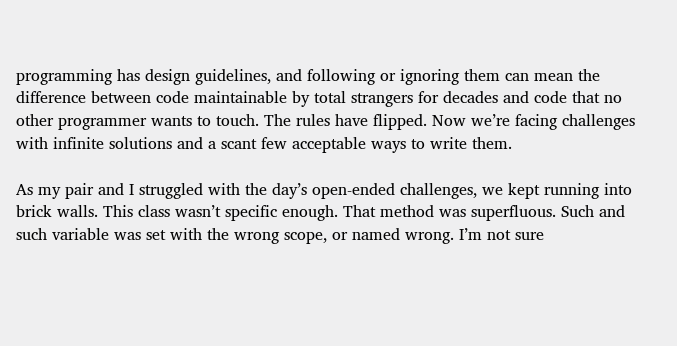programming has design guidelines, and following or ignoring them can mean the difference between code maintainable by total strangers for decades and code that no other programmer wants to touch. The rules have flipped. Now we’re facing challenges with infinite solutions and a scant few acceptable ways to write them.

As my pair and I struggled with the day’s open-ended challenges, we kept running into brick walls. This class wasn’t specific enough. That method was superfluous. Such and such variable was set with the wrong scope, or named wrong. I’m not sure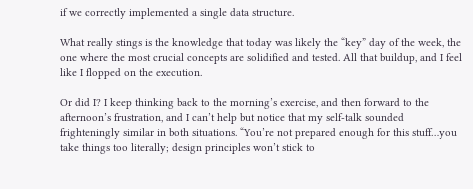if we correctly implemented a single data structure.

What really stings is the knowledge that today was likely the “key” day of the week, the one where the most crucial concepts are solidified and tested. All that buildup, and I feel like I flopped on the execution.

Or did I? I keep thinking back to the morning’s exercise, and then forward to the afternoon’s frustration, and I can’t help but notice that my self-talk sounded frighteningly similar in both situations. “You’re not prepared enough for this stuff…you take things too literally; design principles won’t stick to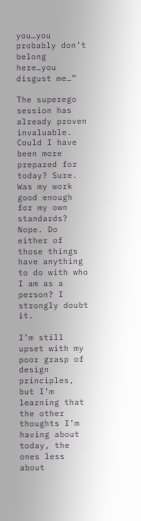you…you probably don’t belong here…you disgust me…”

The superego session has already proven invaluable. Could I have been more prepared for today? Sure. Was my work good enough for my own standards? Nope. Do either of those things have anything to do with who I am as a person? I strongly doubt it.

I’m still upset with my poor grasp of design principles, but I’m learning that the other thoughts I’m having about today, the ones less about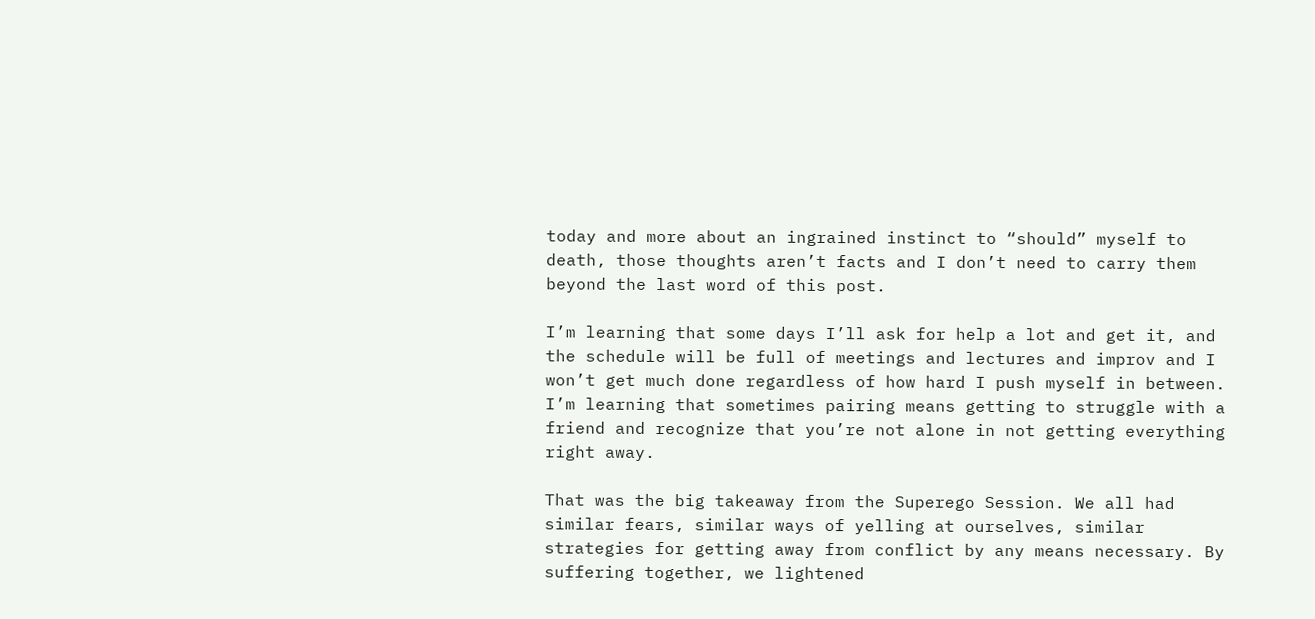today and more about an ingrained instinct to “should” myself to death, those thoughts aren’t facts and I don’t need to carry them beyond the last word of this post.

I’m learning that some days I’ll ask for help a lot and get it, and the schedule will be full of meetings and lectures and improv and I won’t get much done regardless of how hard I push myself in between. I’m learning that sometimes pairing means getting to struggle with a friend and recognize that you’re not alone in not getting everything right away.

That was the big takeaway from the Superego Session. We all had similar fears, similar ways of yelling at ourselves, similar strategies for getting away from conflict by any means necessary. By suffering together, we lightened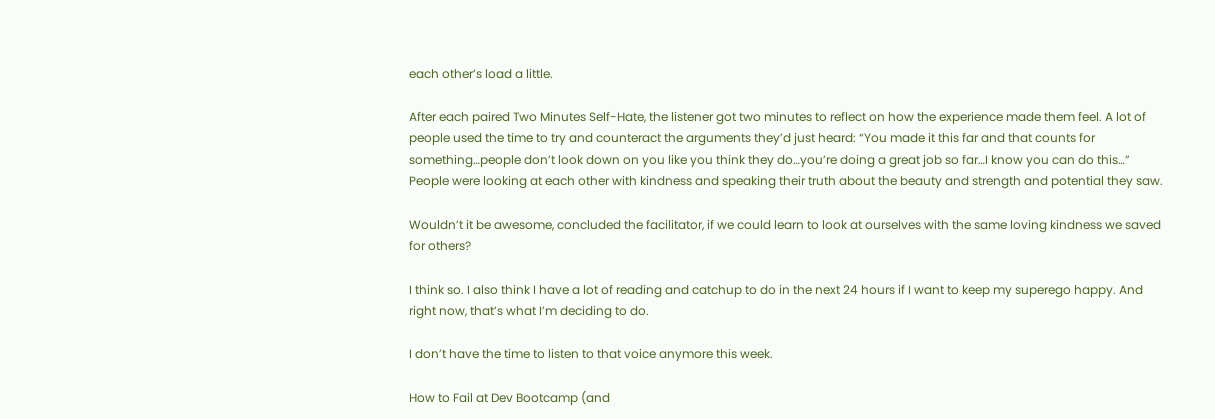each other’s load a little.

After each paired Two Minutes Self-Hate, the listener got two minutes to reflect on how the experience made them feel. A lot of people used the time to try and counteract the arguments they’d just heard: “You made it this far and that counts for something…people don’t look down on you like you think they do…you’re doing a great job so far…I know you can do this…” People were looking at each other with kindness and speaking their truth about the beauty and strength and potential they saw.

Wouldn’t it be awesome, concluded the facilitator, if we could learn to look at ourselves with the same loving kindness we saved for others?

I think so. I also think I have a lot of reading and catchup to do in the next 24 hours if I want to keep my superego happy. And right now, that’s what I’m deciding to do.

I don’t have the time to listen to that voice anymore this week.

How to Fail at Dev Bootcamp (and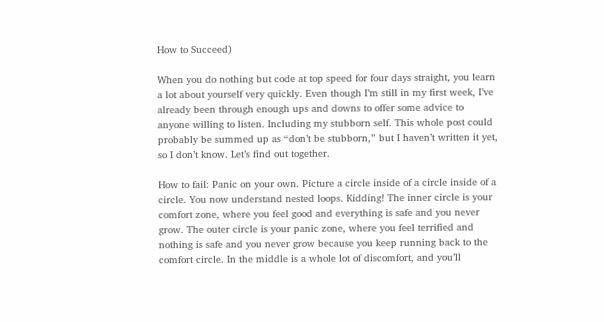How to Succeed)

When you do nothing but code at top speed for four days straight, you learn a lot about yourself very quickly. Even though I’m still in my first week, I’ve already been through enough ups and downs to offer some advice to anyone willing to listen. Including my stubborn self. This whole post could probably be summed up as “don’t be stubborn,” but I haven’t written it yet, so I don’t know. Let’s find out together.

How to fail: Panic on your own. Picture a circle inside of a circle inside of a circle. You now understand nested loops. Kidding! The inner circle is your comfort zone, where you feel good and everything is safe and you never grow. The outer circle is your panic zone, where you feel terrified and nothing is safe and you never grow because you keep running back to the comfort circle. In the middle is a whole lot of discomfort, and you’ll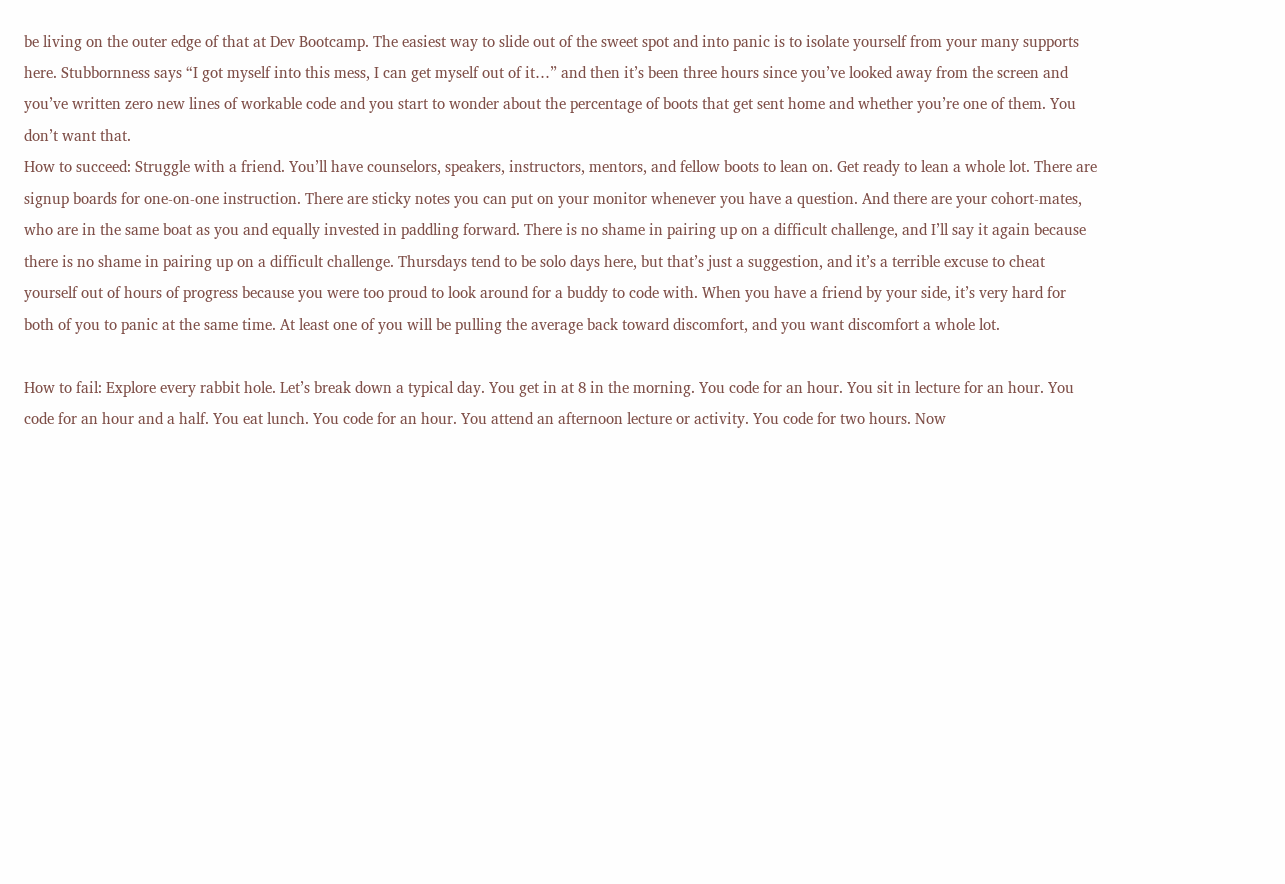be living on the outer edge of that at Dev Bootcamp. The easiest way to slide out of the sweet spot and into panic is to isolate yourself from your many supports here. Stubbornness says “I got myself into this mess, I can get myself out of it…” and then it’s been three hours since you’ve looked away from the screen and you’ve written zero new lines of workable code and you start to wonder about the percentage of boots that get sent home and whether you’re one of them. You don’t want that.
How to succeed: Struggle with a friend. You’ll have counselors, speakers, instructors, mentors, and fellow boots to lean on. Get ready to lean a whole lot. There are signup boards for one-on-one instruction. There are sticky notes you can put on your monitor whenever you have a question. And there are your cohort-mates, who are in the same boat as you and equally invested in paddling forward. There is no shame in pairing up on a difficult challenge, and I’ll say it again because there is no shame in pairing up on a difficult challenge. Thursdays tend to be solo days here, but that’s just a suggestion, and it’s a terrible excuse to cheat yourself out of hours of progress because you were too proud to look around for a buddy to code with. When you have a friend by your side, it’s very hard for both of you to panic at the same time. At least one of you will be pulling the average back toward discomfort, and you want discomfort a whole lot.

How to fail: Explore every rabbit hole. Let’s break down a typical day. You get in at 8 in the morning. You code for an hour. You sit in lecture for an hour. You code for an hour and a half. You eat lunch. You code for an hour. You attend an afternoon lecture or activity. You code for two hours. Now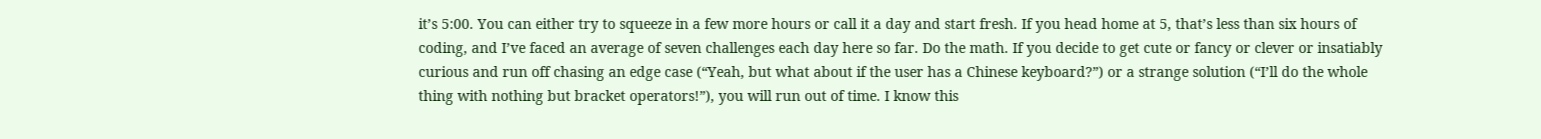it’s 5:00. You can either try to squeeze in a few more hours or call it a day and start fresh. If you head home at 5, that’s less than six hours of coding, and I’ve faced an average of seven challenges each day here so far. Do the math. If you decide to get cute or fancy or clever or insatiably curious and run off chasing an edge case (“Yeah, but what about if the user has a Chinese keyboard?”) or a strange solution (“I’ll do the whole thing with nothing but bracket operators!”), you will run out of time. I know this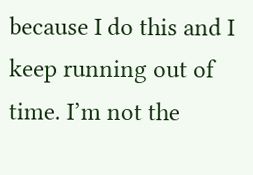because I do this and I keep running out of time. I’m not the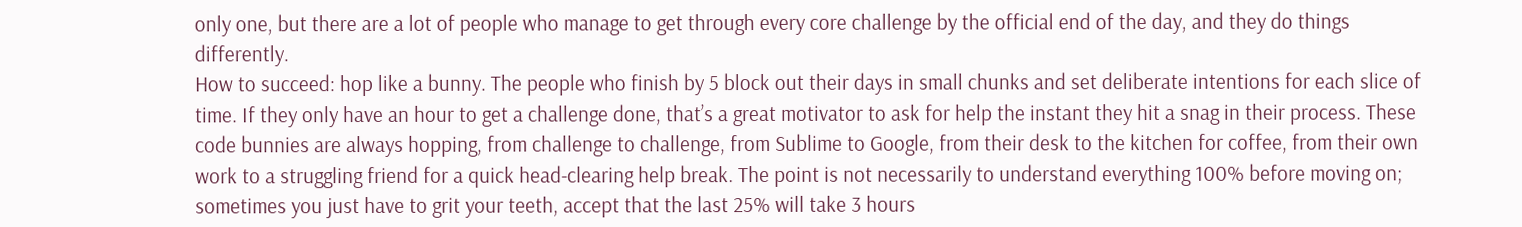only one, but there are a lot of people who manage to get through every core challenge by the official end of the day, and they do things differently.
How to succeed: hop like a bunny. The people who finish by 5 block out their days in small chunks and set deliberate intentions for each slice of time. If they only have an hour to get a challenge done, that’s a great motivator to ask for help the instant they hit a snag in their process. These code bunnies are always hopping, from challenge to challenge, from Sublime to Google, from their desk to the kitchen for coffee, from their own work to a struggling friend for a quick head-clearing help break. The point is not necessarily to understand everything 100% before moving on; sometimes you just have to grit your teeth, accept that the last 25% will take 3 hours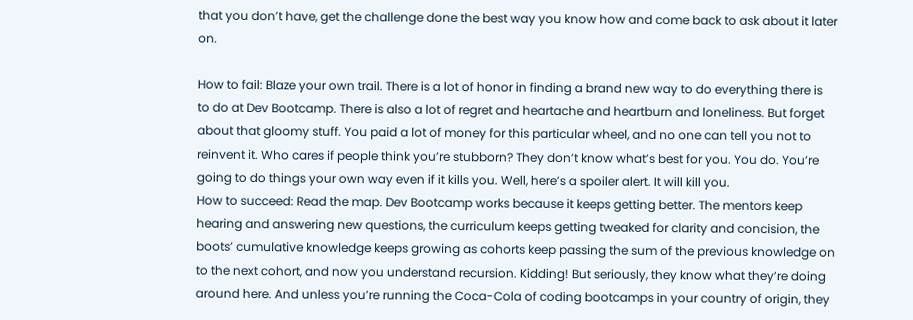that you don’t have, get the challenge done the best way you know how and come back to ask about it later on.

How to fail: Blaze your own trail. There is a lot of honor in finding a brand new way to do everything there is to do at Dev Bootcamp. There is also a lot of regret and heartache and heartburn and loneliness. But forget about that gloomy stuff. You paid a lot of money for this particular wheel, and no one can tell you not to reinvent it. Who cares if people think you’re stubborn? They don’t know what’s best for you. You do. You’re going to do things your own way even if it kills you. Well, here’s a spoiler alert. It will kill you.
How to succeed: Read the map. Dev Bootcamp works because it keeps getting better. The mentors keep hearing and answering new questions, the curriculum keeps getting tweaked for clarity and concision, the boots’ cumulative knowledge keeps growing as cohorts keep passing the sum of the previous knowledge on to the next cohort, and now you understand recursion. Kidding! But seriously, they know what they’re doing around here. And unless you’re running the Coca-Cola of coding bootcamps in your country of origin, they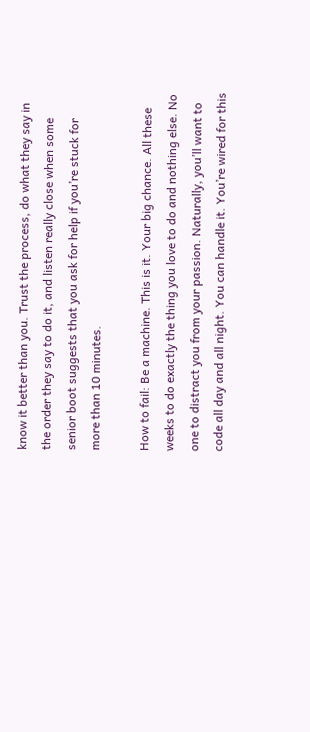know it better than you. Trust the process, do what they say in the order they say to do it, and listen really close when some senior boot suggests that you ask for help if you’re stuck for more than 10 minutes.

How to fail: Be a machine. This is it. Your big chance. All these weeks to do exactly the thing you love to do and nothing else. No one to distract you from your passion. Naturally, you’ll want to code all day and all night. You can handle it. You’re wired for this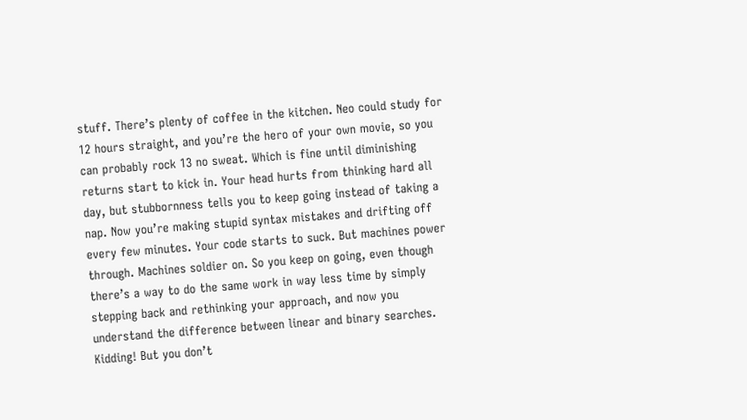stuff. There’s plenty of coffee in the kitchen. Neo could study for 12 hours straight, and you’re the hero of your own movie, so you can probably rock 13 no sweat. Which is fine until diminishing returns start to kick in. Your head hurts from thinking hard all day, but stubbornness tells you to keep going instead of taking a nap. Now you’re making stupid syntax mistakes and drifting off every few minutes. Your code starts to suck. But machines power through. Machines soldier on. So you keep on going, even though there’s a way to do the same work in way less time by simply stepping back and rethinking your approach, and now you understand the difference between linear and binary searches. Kidding! But you don’t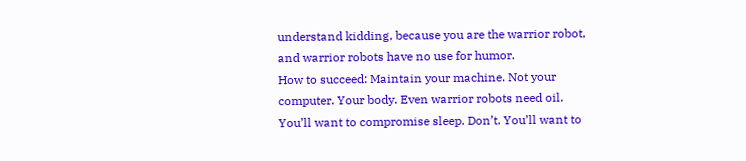understand kidding, because you are the warrior robot, and warrior robots have no use for humor.
How to succeed: Maintain your machine. Not your computer. Your body. Even warrior robots need oil. You’ll want to compromise sleep. Don’t. You’ll want to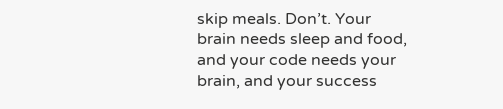skip meals. Don’t. Your brain needs sleep and food, and your code needs your brain, and your success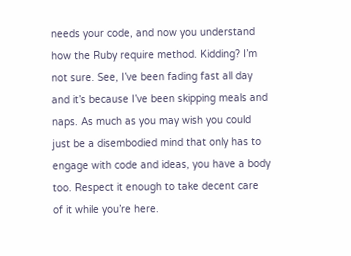needs your code, and now you understand how the Ruby require method. Kidding? I’m not sure. See, I’ve been fading fast all day and it’s because I’ve been skipping meals and naps. As much as you may wish you could just be a disembodied mind that only has to engage with code and ideas, you have a body too. Respect it enough to take decent care of it while you’re here.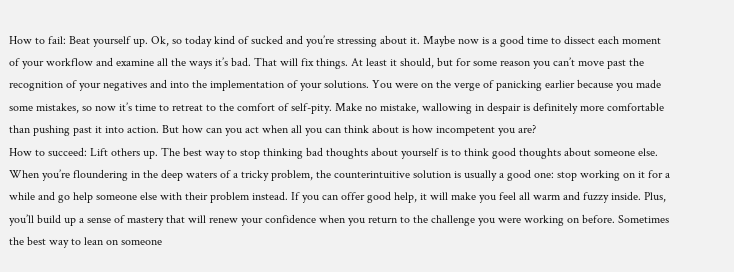How to fail: Beat yourself up. Ok, so today kind of sucked and you’re stressing about it. Maybe now is a good time to dissect each moment of your workflow and examine all the ways it’s bad. That will fix things. At least it should, but for some reason you can’t move past the recognition of your negatives and into the implementation of your solutions. You were on the verge of panicking earlier because you made some mistakes, so now it’s time to retreat to the comfort of self-pity. Make no mistake, wallowing in despair is definitely more comfortable than pushing past it into action. But how can you act when all you can think about is how incompetent you are?
How to succeed: Lift others up. The best way to stop thinking bad thoughts about yourself is to think good thoughts about someone else. When you’re floundering in the deep waters of a tricky problem, the counterintuitive solution is usually a good one: stop working on it for a while and go help someone else with their problem instead. If you can offer good help, it will make you feel all warm and fuzzy inside. Plus, you’ll build up a sense of mastery that will renew your confidence when you return to the challenge you were working on before. Sometimes the best way to lean on someone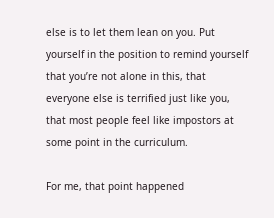else is to let them lean on you. Put yourself in the position to remind yourself that you’re not alone in this, that everyone else is terrified just like you, that most people feel like impostors at some point in the curriculum.

For me, that point happened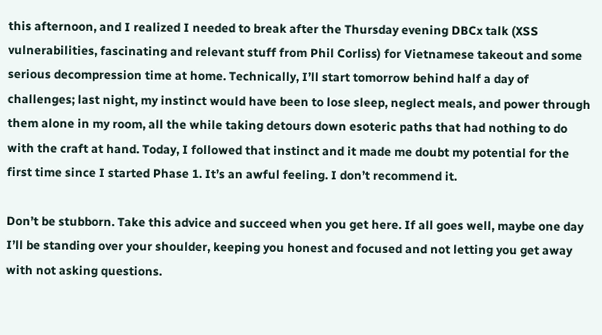this afternoon, and I realized I needed to break after the Thursday evening DBCx talk (XSS vulnerabilities, fascinating and relevant stuff from Phil Corliss) for Vietnamese takeout and some serious decompression time at home. Technically, I’ll start tomorrow behind half a day of challenges; last night, my instinct would have been to lose sleep, neglect meals, and power through them alone in my room, all the while taking detours down esoteric paths that had nothing to do with the craft at hand. Today, I followed that instinct and it made me doubt my potential for the first time since I started Phase 1. It’s an awful feeling. I don’t recommend it.

Don’t be stubborn. Take this advice and succeed when you get here. If all goes well, maybe one day I’ll be standing over your shoulder, keeping you honest and focused and not letting you get away with not asking questions.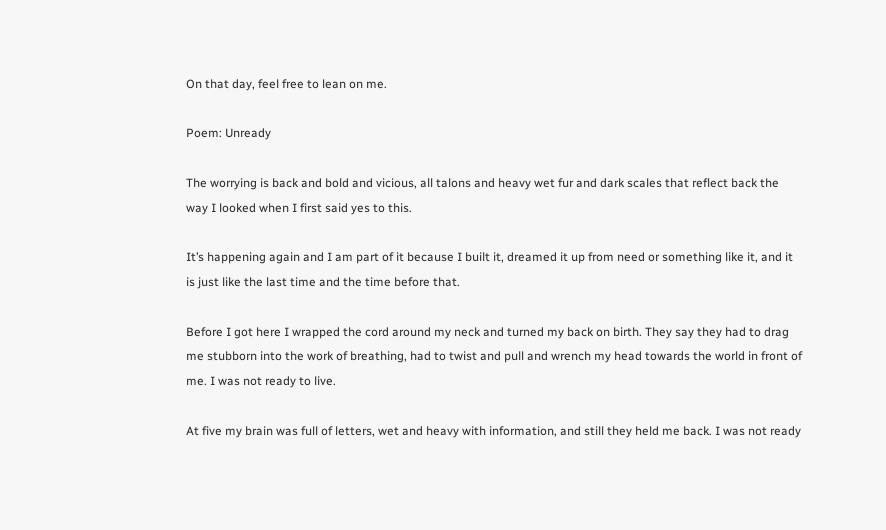On that day, feel free to lean on me.

Poem: Unready

The worrying is back and bold and vicious, all talons and heavy wet fur and dark scales that reflect back the way I looked when I first said yes to this.

It’s happening again and I am part of it because I built it, dreamed it up from need or something like it, and it is just like the last time and the time before that.

Before I got here I wrapped the cord around my neck and turned my back on birth. They say they had to drag me stubborn into the work of breathing, had to twist and pull and wrench my head towards the world in front of me. I was not ready to live.

At five my brain was full of letters, wet and heavy with information, and still they held me back. I was not ready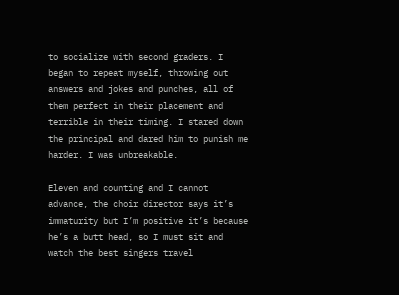to socialize with second graders. I began to repeat myself, throwing out answers and jokes and punches, all of them perfect in their placement and terrible in their timing. I stared down the principal and dared him to punish me harder. I was unbreakable.

Eleven and counting and I cannot advance, the choir director says it’s immaturity but I’m positive it’s because he’s a butt head, so I must sit and watch the best singers travel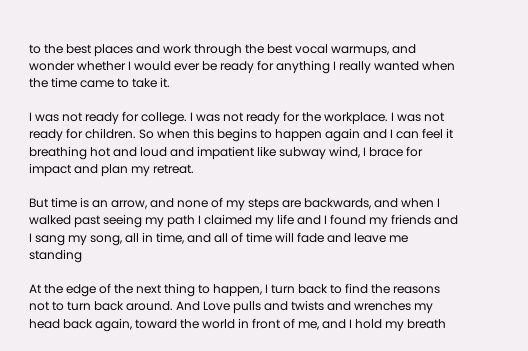to the best places and work through the best vocal warmups, and wonder whether I would ever be ready for anything I really wanted when the time came to take it.

I was not ready for college. I was not ready for the workplace. I was not ready for children. So when this begins to happen again and I can feel it breathing hot and loud and impatient like subway wind, I brace for impact and plan my retreat.

But time is an arrow, and none of my steps are backwards, and when I walked past seeing my path I claimed my life and I found my friends and I sang my song, all in time, and all of time will fade and leave me standing

At the edge of the next thing to happen, I turn back to find the reasons not to turn back around. And Love pulls and twists and wrenches my head back again, toward the world in front of me, and I hold my breath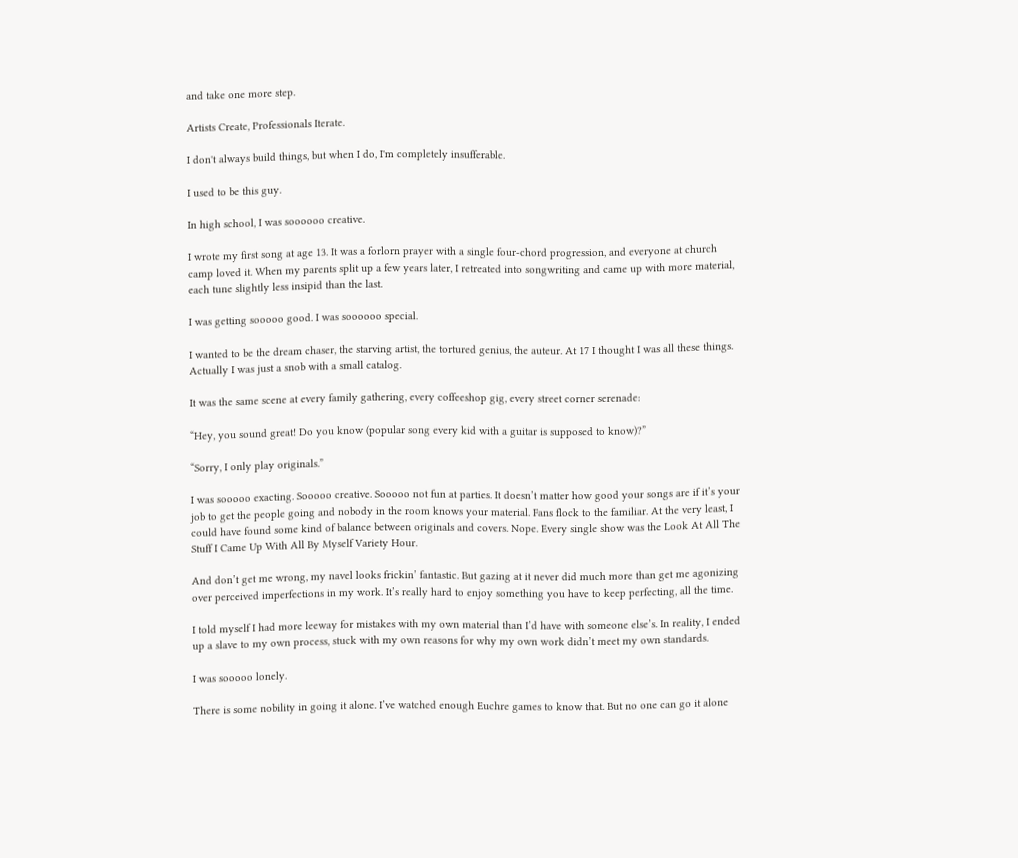and take one more step.

Artists Create, Professionals Iterate.

I don't always build things, but when I do, I'm completely insufferable.

I used to be this guy.

In high school, I was soooooo creative.

I wrote my first song at age 13. It was a forlorn prayer with a single four-chord progression, and everyone at church camp loved it. When my parents split up a few years later, I retreated into songwriting and came up with more material, each tune slightly less insipid than the last.

I was getting sooooo good. I was soooooo special.

I wanted to be the dream chaser, the starving artist, the tortured genius, the auteur. At 17 I thought I was all these things. Actually I was just a snob with a small catalog.

It was the same scene at every family gathering, every coffeeshop gig, every street corner serenade:

“Hey, you sound great! Do you know (popular song every kid with a guitar is supposed to know)?”

“Sorry, I only play originals.”

I was sooooo exacting. Sooooo creative. Sooooo not fun at parties. It doesn’t matter how good your songs are if it’s your job to get the people going and nobody in the room knows your material. Fans flock to the familiar. At the very least, I could have found some kind of balance between originals and covers. Nope. Every single show was the Look At All The Stuff I Came Up With All By Myself Variety Hour.

And don’t get me wrong, my navel looks frickin’ fantastic. But gazing at it never did much more than get me agonizing over perceived imperfections in my work. It’s really hard to enjoy something you have to keep perfecting, all the time.

I told myself I had more leeway for mistakes with my own material than I’d have with someone else’s. In reality, I ended up a slave to my own process, stuck with my own reasons for why my own work didn’t meet my own standards.

I was sooooo lonely.

There is some nobility in going it alone. I’ve watched enough Euchre games to know that. But no one can go it alone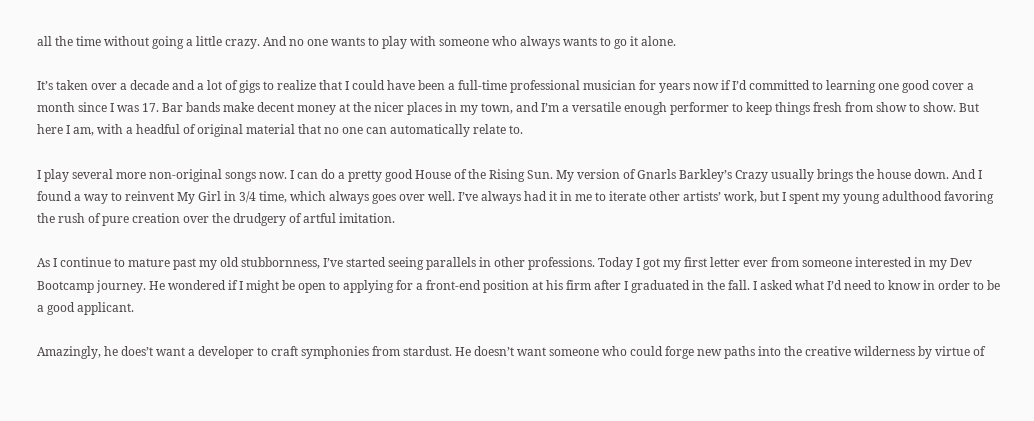all the time without going a little crazy. And no one wants to play with someone who always wants to go it alone.

It’s taken over a decade and a lot of gigs to realize that I could have been a full-time professional musician for years now if I’d committed to learning one good cover a month since I was 17. Bar bands make decent money at the nicer places in my town, and I’m a versatile enough performer to keep things fresh from show to show. But here I am, with a headful of original material that no one can automatically relate to.

I play several more non-original songs now. I can do a pretty good House of the Rising Sun. My version of Gnarls Barkley’s Crazy usually brings the house down. And I found a way to reinvent My Girl in 3/4 time, which always goes over well. I’ve always had it in me to iterate other artists’ work, but I spent my young adulthood favoring the rush of pure creation over the drudgery of artful imitation.

As I continue to mature past my old stubbornness, I’ve started seeing parallels in other professions. Today I got my first letter ever from someone interested in my Dev Bootcamp journey. He wondered if I might be open to applying for a front-end position at his firm after I graduated in the fall. I asked what I’d need to know in order to be a good applicant.

Amazingly, he does’t want a developer to craft symphonies from stardust. He doesn’t want someone who could forge new paths into the creative wilderness by virtue of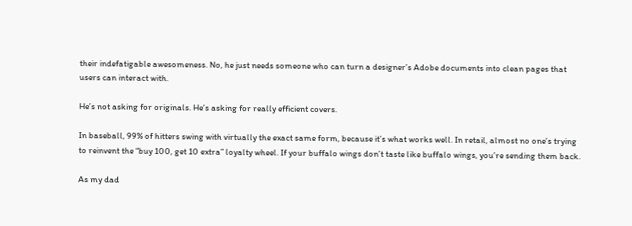their indefatigable awesomeness. No, he just needs someone who can turn a designer’s Adobe documents into clean pages that users can interact with.

He’s not asking for originals. He’s asking for really efficient covers.

In baseball, 99% of hitters swing with virtually the exact same form, because it’s what works well. In retail, almost no one’s trying to reinvent the “buy 100, get 10 extra” loyalty wheel. If your buffalo wings don’t taste like buffalo wings, you’re sending them back.

As my dad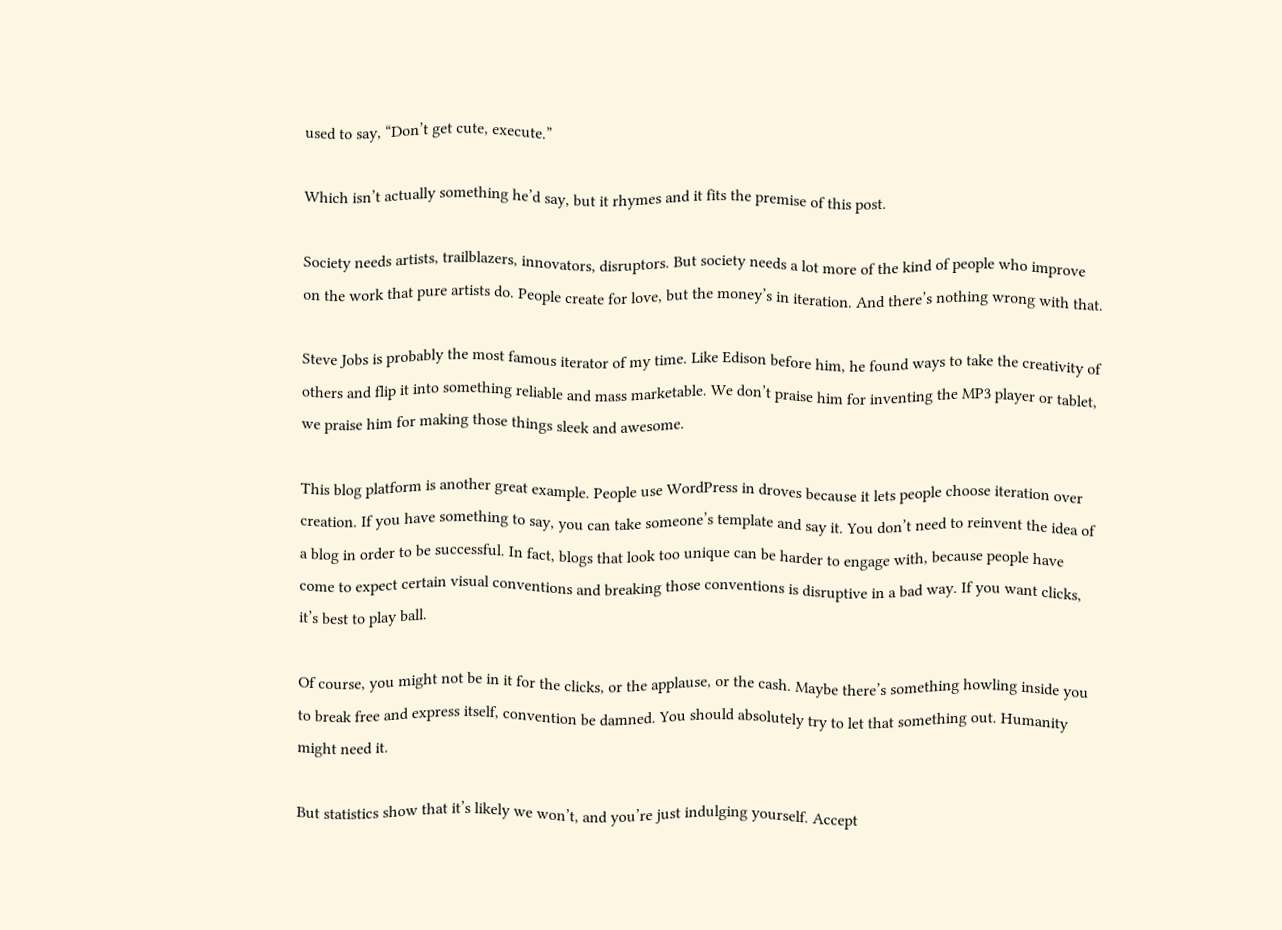used to say, “Don’t get cute, execute.”

Which isn’t actually something he’d say, but it rhymes and it fits the premise of this post.

Society needs artists, trailblazers, innovators, disruptors. But society needs a lot more of the kind of people who improve on the work that pure artists do. People create for love, but the money’s in iteration. And there’s nothing wrong with that.

Steve Jobs is probably the most famous iterator of my time. Like Edison before him, he found ways to take the creativity of others and flip it into something reliable and mass marketable. We don’t praise him for inventing the MP3 player or tablet, we praise him for making those things sleek and awesome.

This blog platform is another great example. People use WordPress in droves because it lets people choose iteration over creation. If you have something to say, you can take someone’s template and say it. You don’t need to reinvent the idea of a blog in order to be successful. In fact, blogs that look too unique can be harder to engage with, because people have come to expect certain visual conventions and breaking those conventions is disruptive in a bad way. If you want clicks, it’s best to play ball.

Of course, you might not be in it for the clicks, or the applause, or the cash. Maybe there’s something howling inside you to break free and express itself, convention be damned. You should absolutely try to let that something out. Humanity might need it.

But statistics show that it’s likely we won’t, and you’re just indulging yourself. Accept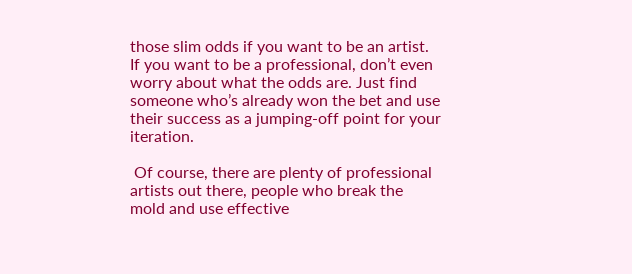those slim odds if you want to be an artist. If you want to be a professional, don’t even worry about what the odds are. Just find someone who’s already won the bet and use their success as a jumping-off point for your iteration.

 Of course, there are plenty of professional artists out there, people who break the mold and use effective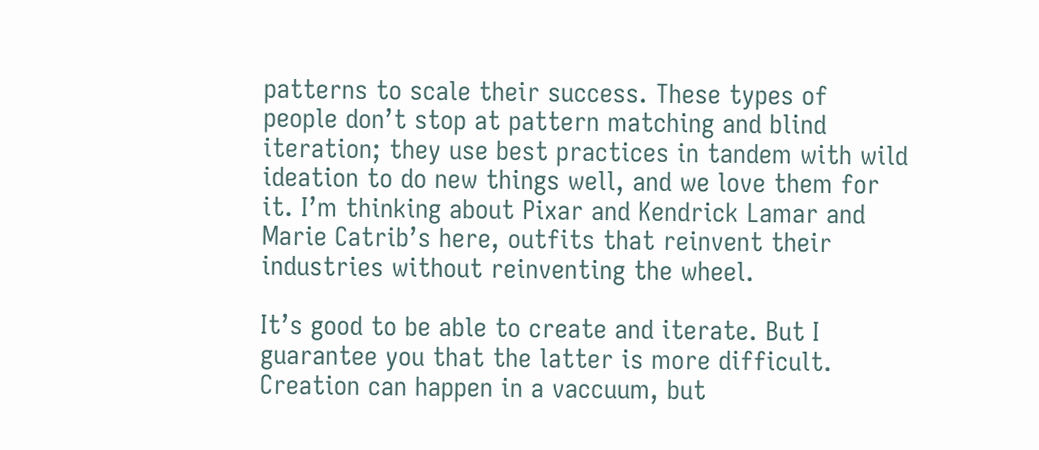patterns to scale their success. These types of people don’t stop at pattern matching and blind iteration; they use best practices in tandem with wild ideation to do new things well, and we love them for it. I’m thinking about Pixar and Kendrick Lamar and Marie Catrib’s here, outfits that reinvent their industries without reinventing the wheel.

It’s good to be able to create and iterate. But I guarantee you that the latter is more difficult. Creation can happen in a vaccuum, but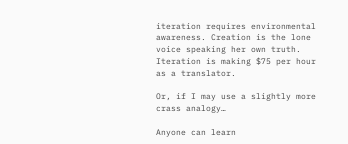iteration requires environmental awareness. Creation is the lone voice speaking her own truth. Iteration is making $75 per hour as a translator.

Or, if I may use a slightly more crass analogy…

Anyone can learn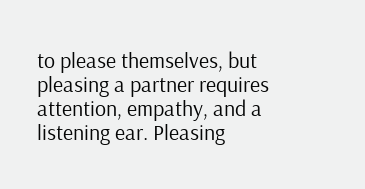to please themselves, but pleasing a partner requires attention, empathy, and a listening ear. Pleasing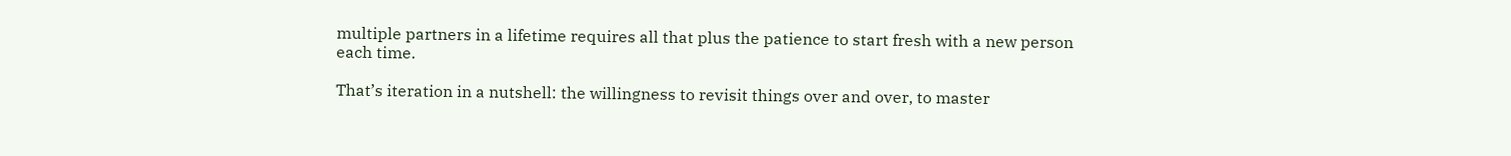multiple partners in a lifetime requires all that plus the patience to start fresh with a new person each time.

That’s iteration in a nutshell: the willingness to revisit things over and over, to master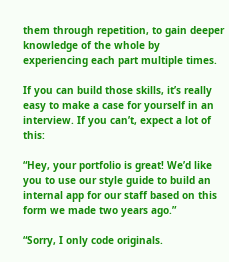them through repetition, to gain deeper knowledge of the whole by experiencing each part multiple times.

If you can build those skills, it’s really easy to make a case for yourself in an interview. If you can’t, expect a lot of this:

“Hey, your portfolio is great! We’d like you to use our style guide to build an internal app for our staff based on this form we made two years ago.”

“Sorry, I only code originals.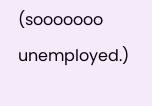(sooooooo unemployed.)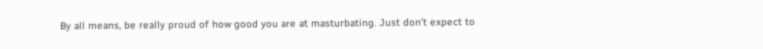By all means, be really proud of how good you are at masturbating. Just don’t expect to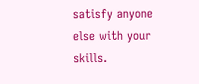satisfy anyone else with your skills.